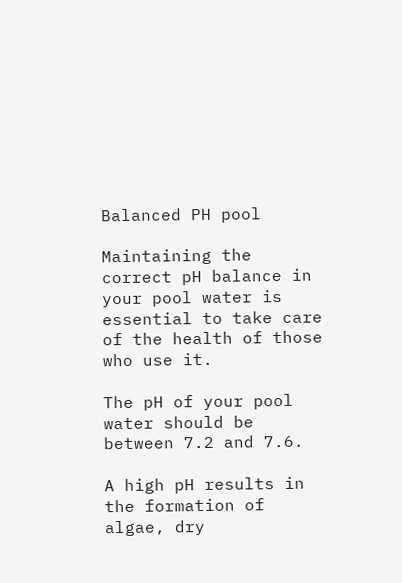Balanced PH pool

Maintaining the correct pH balance in your pool water is essential to take care of the health of those who use it.

The pH of your pool water should be between 7.2 and 7.6.

A high pH results in the formation of algae, dry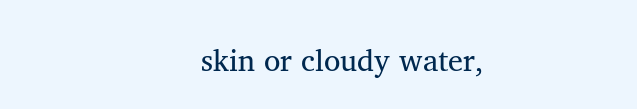skin or cloudy water,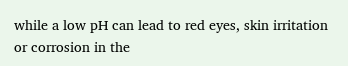while a low pH can lead to red eyes, skin irritation or corrosion in the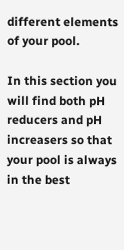different elements of your pool.

In this section you will find both pH reducers and pH increasers so that your pool is always in the best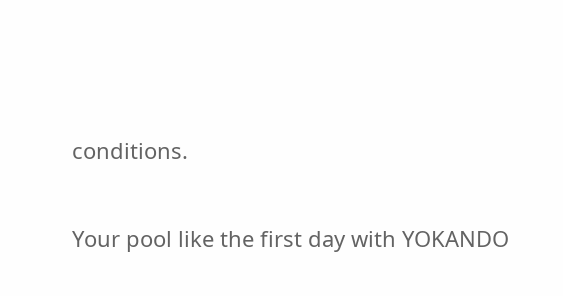conditions.

Your pool like the first day with YOKANDO